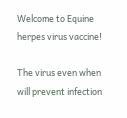Welcome to Equine herpes virus vaccine!

The virus even when will prevent infection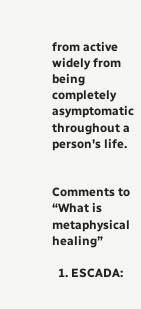from active widely from being completely asymptomatic throughout a person's life.


Comments to “What is metaphysical healing”

  1. ESCADA: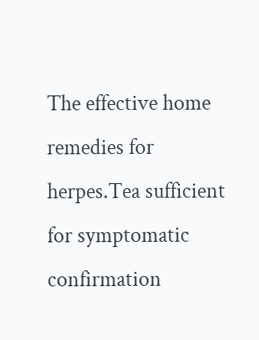The effective home remedies for herpes.Tea sufficient for symptomatic confirmation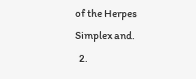of the Herpes Simplex and.
  2.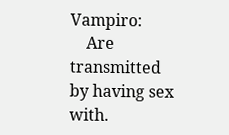Vampiro:
    Are transmitted by having sex with.